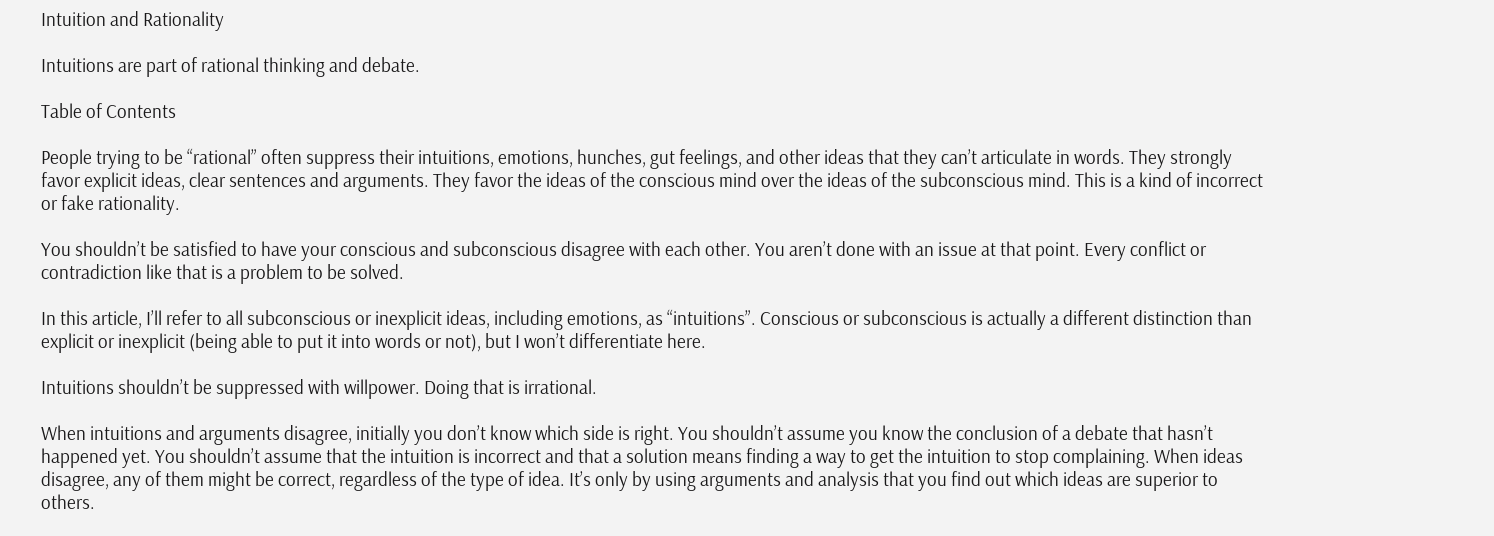Intuition and Rationality

Intuitions are part of rational thinking and debate.

Table of Contents

People trying to be “rational” often suppress their intuitions, emotions, hunches, gut feelings, and other ideas that they can’t articulate in words. They strongly favor explicit ideas, clear sentences and arguments. They favor the ideas of the conscious mind over the ideas of the subconscious mind. This is a kind of incorrect or fake rationality.

You shouldn’t be satisfied to have your conscious and subconscious disagree with each other. You aren’t done with an issue at that point. Every conflict or contradiction like that is a problem to be solved.

In this article, I’ll refer to all subconscious or inexplicit ideas, including emotions, as “intuitions”. Conscious or subconscious is actually a different distinction than explicit or inexplicit (being able to put it into words or not), but I won’t differentiate here.

Intuitions shouldn’t be suppressed with willpower. Doing that is irrational.

When intuitions and arguments disagree, initially you don’t know which side is right. You shouldn’t assume you know the conclusion of a debate that hasn’t happened yet. You shouldn’t assume that the intuition is incorrect and that a solution means finding a way to get the intuition to stop complaining. When ideas disagree, any of them might be correct, regardless of the type of idea. It’s only by using arguments and analysis that you find out which ideas are superior to others.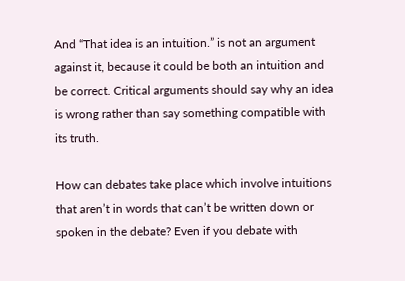And “That idea is an intuition.” is not an argument against it, because it could be both an intuition and be correct. Critical arguments should say why an idea is wrong rather than say something compatible with its truth.

How can debates take place which involve intuitions that aren’t in words that can’t be written down or spoken in the debate? Even if you debate with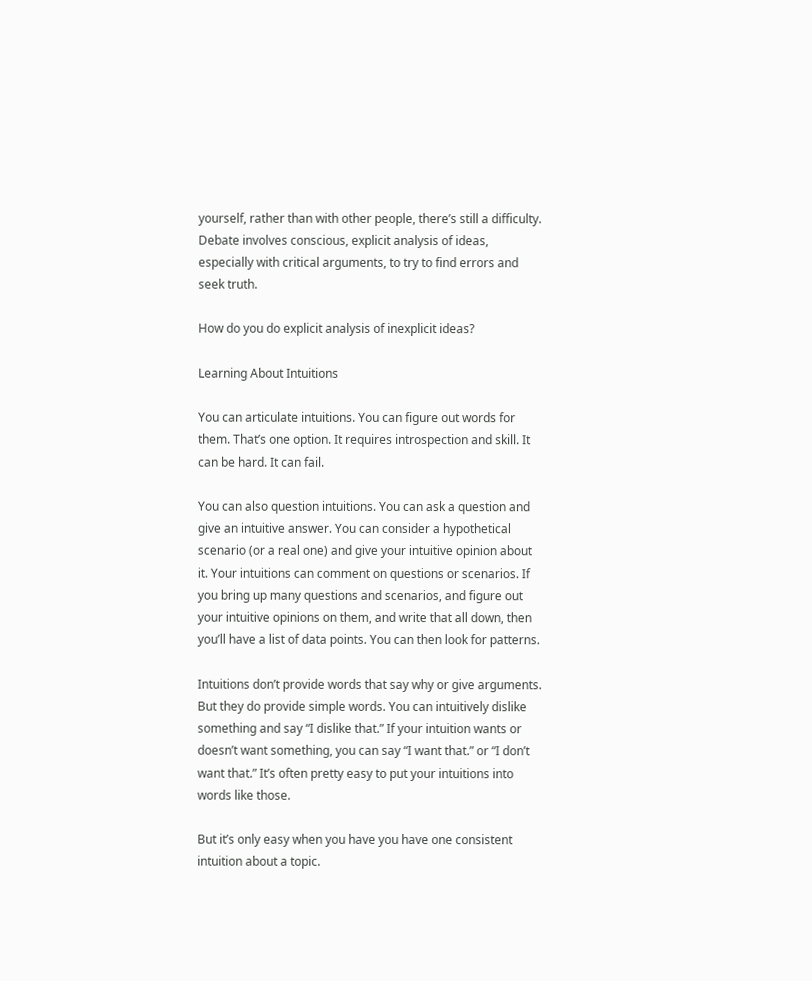yourself, rather than with other people, there’s still a difficulty. Debate involves conscious, explicit analysis of ideas, especially with critical arguments, to try to find errors and seek truth.

How do you do explicit analysis of inexplicit ideas?

Learning About Intuitions

You can articulate intuitions. You can figure out words for them. That’s one option. It requires introspection and skill. It can be hard. It can fail.

You can also question intuitions. You can ask a question and give an intuitive answer. You can consider a hypothetical scenario (or a real one) and give your intuitive opinion about it. Your intuitions can comment on questions or scenarios. If you bring up many questions and scenarios, and figure out your intuitive opinions on them, and write that all down, then you’ll have a list of data points. You can then look for patterns.

Intuitions don’t provide words that say why or give arguments. But they do provide simple words. You can intuitively dislike something and say “I dislike that.” If your intuition wants or doesn’t want something, you can say “I want that.” or “I don’t want that.” It’s often pretty easy to put your intuitions into words like those.

But it’s only easy when you have you have one consistent intuition about a topic.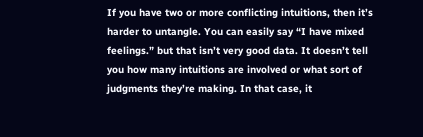If you have two or more conflicting intuitions, then it’s harder to untangle. You can easily say “I have mixed feelings.” but that isn’t very good data. It doesn’t tell you how many intuitions are involved or what sort of judgments they’re making. In that case, it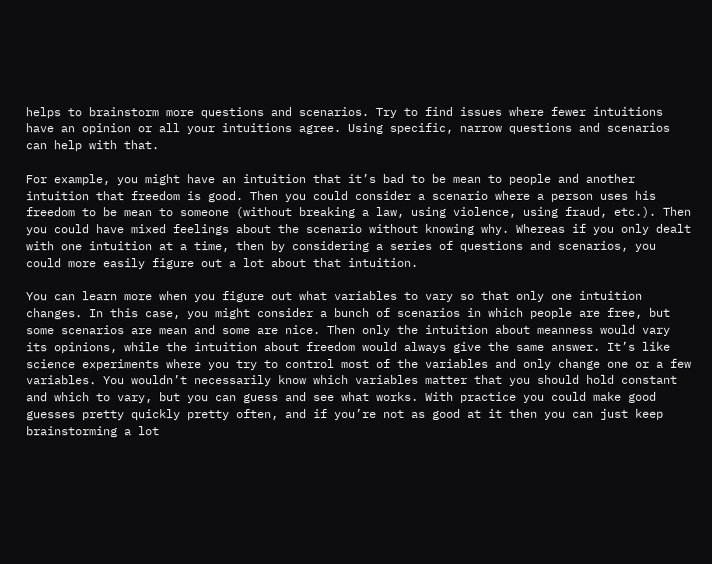helps to brainstorm more questions and scenarios. Try to find issues where fewer intuitions have an opinion or all your intuitions agree. Using specific, narrow questions and scenarios can help with that.

For example, you might have an intuition that it’s bad to be mean to people and another intuition that freedom is good. Then you could consider a scenario where a person uses his freedom to be mean to someone (without breaking a law, using violence, using fraud, etc.). Then you could have mixed feelings about the scenario without knowing why. Whereas if you only dealt with one intuition at a time, then by considering a series of questions and scenarios, you could more easily figure out a lot about that intuition.

You can learn more when you figure out what variables to vary so that only one intuition changes. In this case, you might consider a bunch of scenarios in which people are free, but some scenarios are mean and some are nice. Then only the intuition about meanness would vary its opinions, while the intuition about freedom would always give the same answer. It’s like science experiments where you try to control most of the variables and only change one or a few variables. You wouldn’t necessarily know which variables matter that you should hold constant and which to vary, but you can guess and see what works. With practice you could make good guesses pretty quickly pretty often, and if you’re not as good at it then you can just keep brainstorming a lot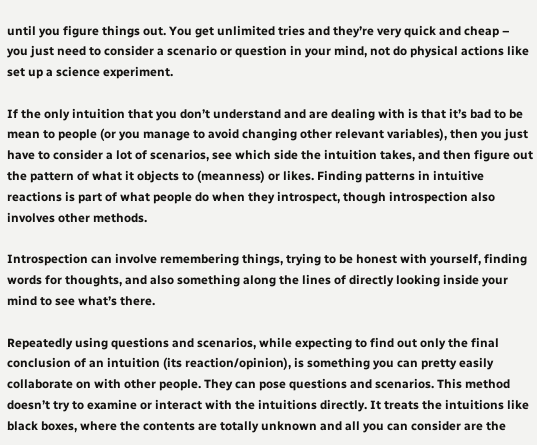until you figure things out. You get unlimited tries and they’re very quick and cheap – you just need to consider a scenario or question in your mind, not do physical actions like set up a science experiment.

If the only intuition that you don’t understand and are dealing with is that it’s bad to be mean to people (or you manage to avoid changing other relevant variables), then you just have to consider a lot of scenarios, see which side the intuition takes, and then figure out the pattern of what it objects to (meanness) or likes. Finding patterns in intuitive reactions is part of what people do when they introspect, though introspection also involves other methods.

Introspection can involve remembering things, trying to be honest with yourself, finding words for thoughts, and also something along the lines of directly looking inside your mind to see what’s there.

Repeatedly using questions and scenarios, while expecting to find out only the final conclusion of an intuition (its reaction/opinion), is something you can pretty easily collaborate on with other people. They can pose questions and scenarios. This method doesn’t try to examine or interact with the intuitions directly. It treats the intuitions like black boxes, where the contents are totally unknown and all you can consider are the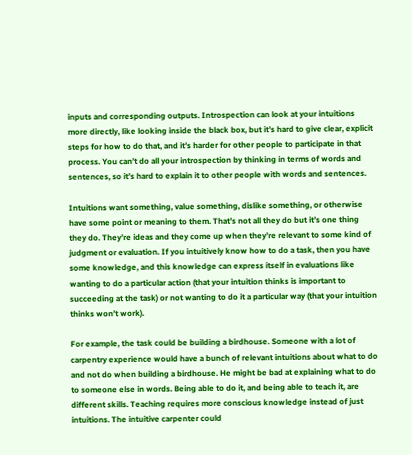inputs and corresponding outputs. Introspection can look at your intuitions more directly, like looking inside the black box, but it’s hard to give clear, explicit steps for how to do that, and it’s harder for other people to participate in that process. You can’t do all your introspection by thinking in terms of words and sentences, so it’s hard to explain it to other people with words and sentences.

Intuitions want something, value something, dislike something, or otherwise have some point or meaning to them. That’s not all they do but it’s one thing they do. They’re ideas and they come up when they’re relevant to some kind of judgment or evaluation. If you intuitively know how to do a task, then you have some knowledge, and this knowledge can express itself in evaluations like wanting to do a particular action (that your intuition thinks is important to succeeding at the task) or not wanting to do it a particular way (that your intuition thinks won’t work).

For example, the task could be building a birdhouse. Someone with a lot of carpentry experience would have a bunch of relevant intuitions about what to do and not do when building a birdhouse. He might be bad at explaining what to do to someone else in words. Being able to do it, and being able to teach it, are different skills. Teaching requires more conscious knowledge instead of just intuitions. The intuitive carpenter could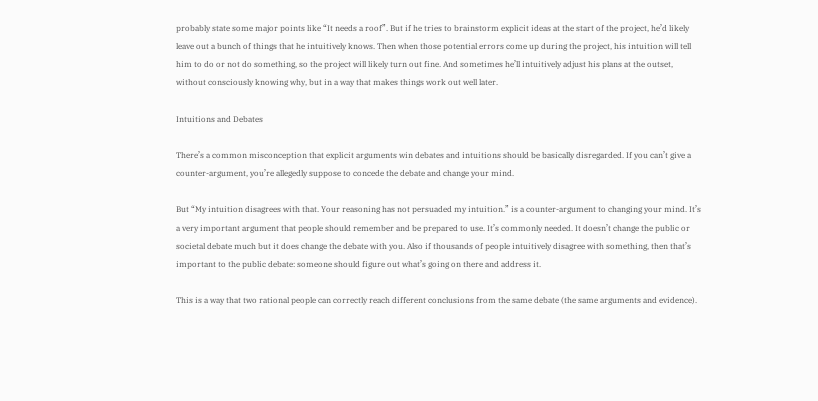probably state some major points like “It needs a roof”. But if he tries to brainstorm explicit ideas at the start of the project, he’d likely leave out a bunch of things that he intuitively knows. Then when those potential errors come up during the project, his intuition will tell him to do or not do something, so the project will likely turn out fine. And sometimes he’ll intuitively adjust his plans at the outset, without consciously knowing why, but in a way that makes things work out well later.

Intuitions and Debates

There’s a common misconception that explicit arguments win debates and intuitions should be basically disregarded. If you can’t give a counter-argument, you’re allegedly suppose to concede the debate and change your mind.

But “My intuition disagrees with that. Your reasoning has not persuaded my intuition.” is a counter-argument to changing your mind. It’s a very important argument that people should remember and be prepared to use. It’s commonly needed. It doesn’t change the public or societal debate much but it does change the debate with you. Also if thousands of people intuitively disagree with something, then that’s important to the public debate: someone should figure out what’s going on there and address it.

This is a way that two rational people can correctly reach different conclusions from the same debate (the same arguments and evidence).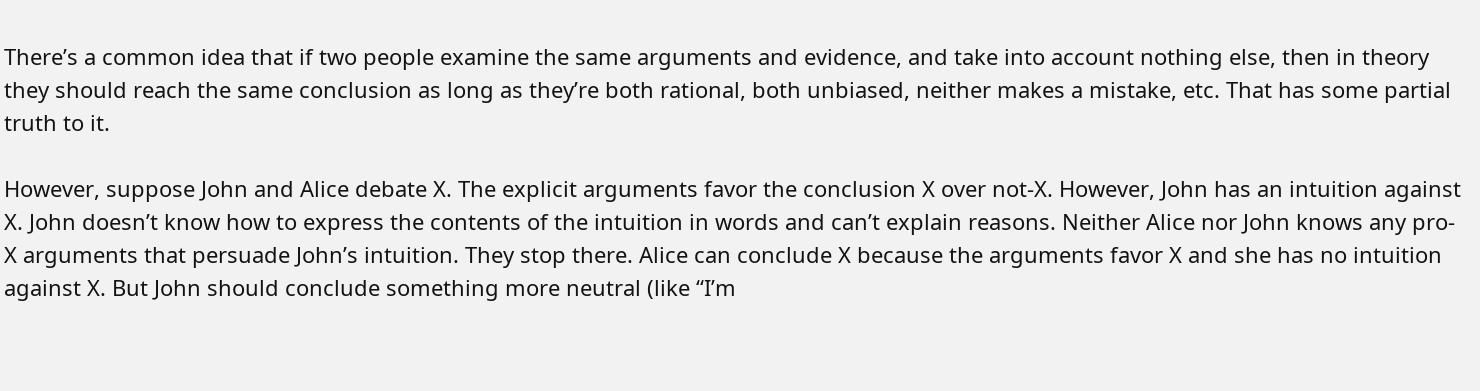There’s a common idea that if two people examine the same arguments and evidence, and take into account nothing else, then in theory they should reach the same conclusion as long as they’re both rational, both unbiased, neither makes a mistake, etc. That has some partial truth to it.

However, suppose John and Alice debate X. The explicit arguments favor the conclusion X over not-X. However, John has an intuition against X. John doesn’t know how to express the contents of the intuition in words and can’t explain reasons. Neither Alice nor John knows any pro-X arguments that persuade John’s intuition. They stop there. Alice can conclude X because the arguments favor X and she has no intuition against X. But John should conclude something more neutral (like “I’m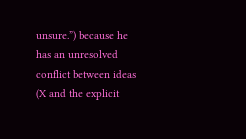unsure.”) because he has an unresolved conflict between ideas (X and the explicit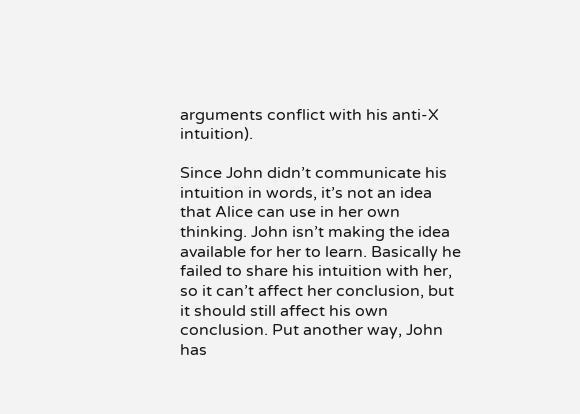arguments conflict with his anti-X intuition).

Since John didn’t communicate his intuition in words, it’s not an idea that Alice can use in her own thinking. John isn’t making the idea available for her to learn. Basically he failed to share his intuition with her, so it can’t affect her conclusion, but it should still affect his own conclusion. Put another way, John has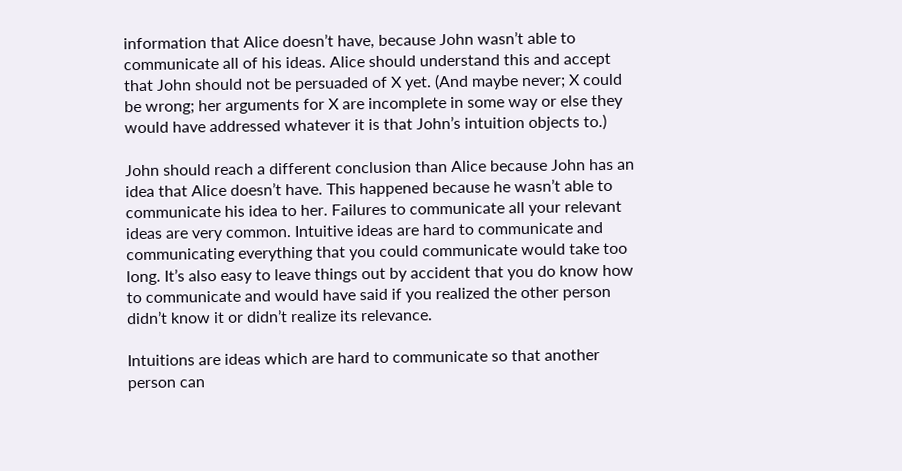information that Alice doesn’t have, because John wasn’t able to communicate all of his ideas. Alice should understand this and accept that John should not be persuaded of X yet. (And maybe never; X could be wrong; her arguments for X are incomplete in some way or else they would have addressed whatever it is that John’s intuition objects to.)

John should reach a different conclusion than Alice because John has an idea that Alice doesn’t have. This happened because he wasn’t able to communicate his idea to her. Failures to communicate all your relevant ideas are very common. Intuitive ideas are hard to communicate and communicating everything that you could communicate would take too long. It’s also easy to leave things out by accident that you do know how to communicate and would have said if you realized the other person didn’t know it or didn’t realize its relevance.

Intuitions are ideas which are hard to communicate so that another person can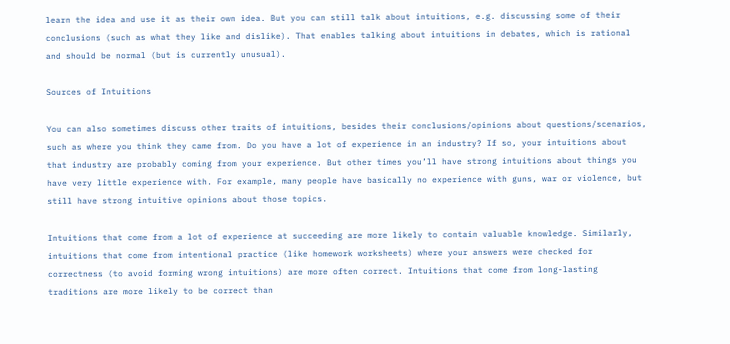learn the idea and use it as their own idea. But you can still talk about intuitions, e.g. discussing some of their conclusions (such as what they like and dislike). That enables talking about intuitions in debates, which is rational and should be normal (but is currently unusual).

Sources of Intuitions

You can also sometimes discuss other traits of intuitions, besides their conclusions/opinions about questions/scenarios, such as where you think they came from. Do you have a lot of experience in an industry? If so, your intuitions about that industry are probably coming from your experience. But other times you’ll have strong intuitions about things you have very little experience with. For example, many people have basically no experience with guns, war or violence, but still have strong intuitive opinions about those topics.

Intuitions that come from a lot of experience at succeeding are more likely to contain valuable knowledge. Similarly, intuitions that come from intentional practice (like homework worksheets) where your answers were checked for correctness (to avoid forming wrong intuitions) are more often correct. Intuitions that come from long-lasting traditions are more likely to be correct than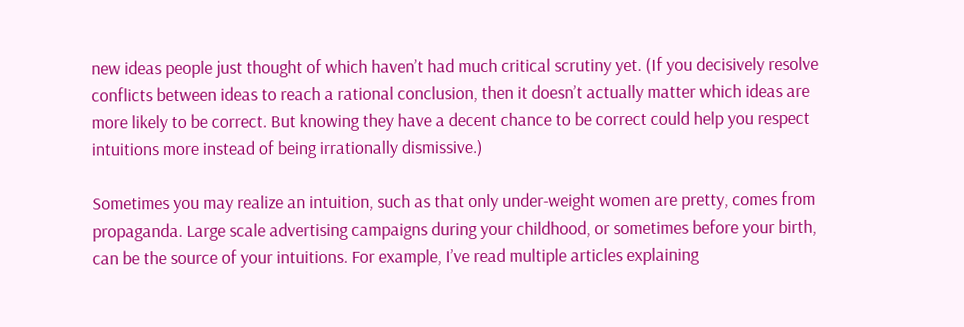new ideas people just thought of which haven’t had much critical scrutiny yet. (If you decisively resolve conflicts between ideas to reach a rational conclusion, then it doesn’t actually matter which ideas are more likely to be correct. But knowing they have a decent chance to be correct could help you respect intuitions more instead of being irrationally dismissive.)

Sometimes you may realize an intuition, such as that only under-weight women are pretty, comes from propaganda. Large scale advertising campaigns during your childhood, or sometimes before your birth, can be the source of your intuitions. For example, I’ve read multiple articles explaining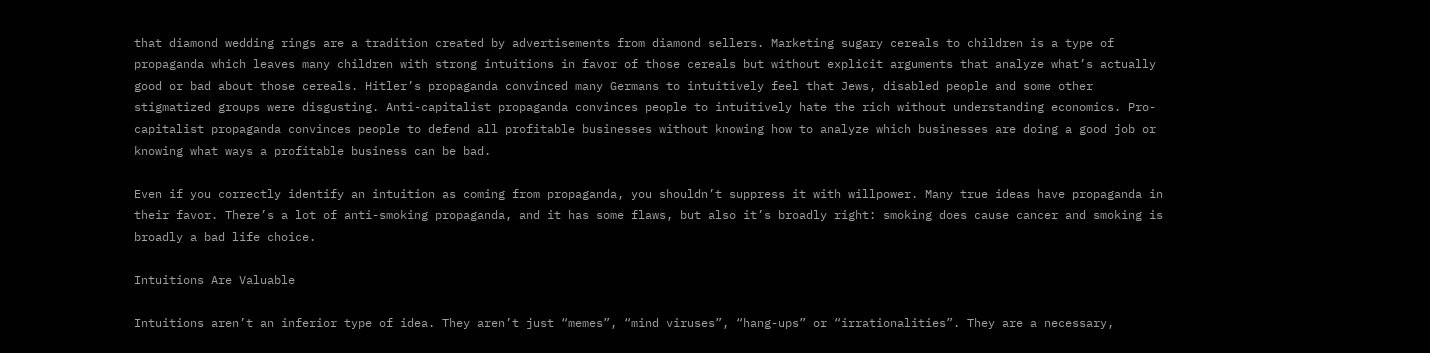that diamond wedding rings are a tradition created by advertisements from diamond sellers. Marketing sugary cereals to children is a type of propaganda which leaves many children with strong intuitions in favor of those cereals but without explicit arguments that analyze what’s actually good or bad about those cereals. Hitler’s propaganda convinced many Germans to intuitively feel that Jews, disabled people and some other stigmatized groups were disgusting. Anti-capitalist propaganda convinces people to intuitively hate the rich without understanding economics. Pro-capitalist propaganda convinces people to defend all profitable businesses without knowing how to analyze which businesses are doing a good job or knowing what ways a profitable business can be bad.

Even if you correctly identify an intuition as coming from propaganda, you shouldn’t suppress it with willpower. Many true ideas have propaganda in their favor. There’s a lot of anti-smoking propaganda, and it has some flaws, but also it’s broadly right: smoking does cause cancer and smoking is broadly a bad life choice.

Intuitions Are Valuable

Intuitions aren’t an inferior type of idea. They aren’t just “memes”, “mind viruses”, “hang-ups” or “irrationalities”. They are a necessary,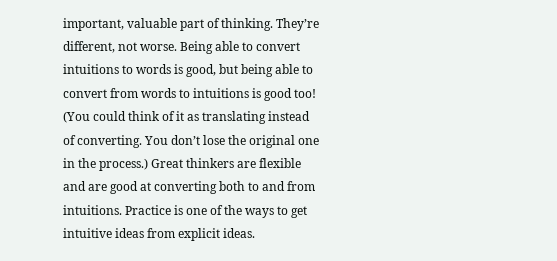important, valuable part of thinking. They’re different, not worse. Being able to convert intuitions to words is good, but being able to convert from words to intuitions is good too! (You could think of it as translating instead of converting. You don’t lose the original one in the process.) Great thinkers are flexible and are good at converting both to and from intuitions. Practice is one of the ways to get intuitive ideas from explicit ideas.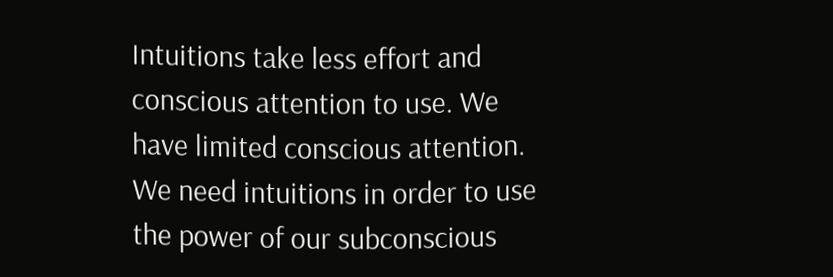Intuitions take less effort and conscious attention to use. We have limited conscious attention. We need intuitions in order to use the power of our subconscious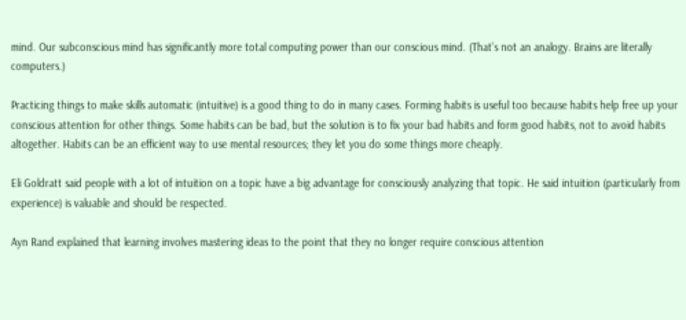mind. Our subconscious mind has significantly more total computing power than our conscious mind. (That’s not an analogy. Brains are literally computers.)

Practicing things to make skills automatic (intuitive) is a good thing to do in many cases. Forming habits is useful too because habits help free up your conscious attention for other things. Some habits can be bad, but the solution is to fix your bad habits and form good habits, not to avoid habits altogether. Habits can be an efficient way to use mental resources; they let you do some things more cheaply.

Eli Goldratt said people with a lot of intuition on a topic have a big advantage for consciously analyzing that topic. He said intuition (particularly from experience) is valuable and should be respected.

Ayn Rand explained that learning involves mastering ideas to the point that they no longer require conscious attention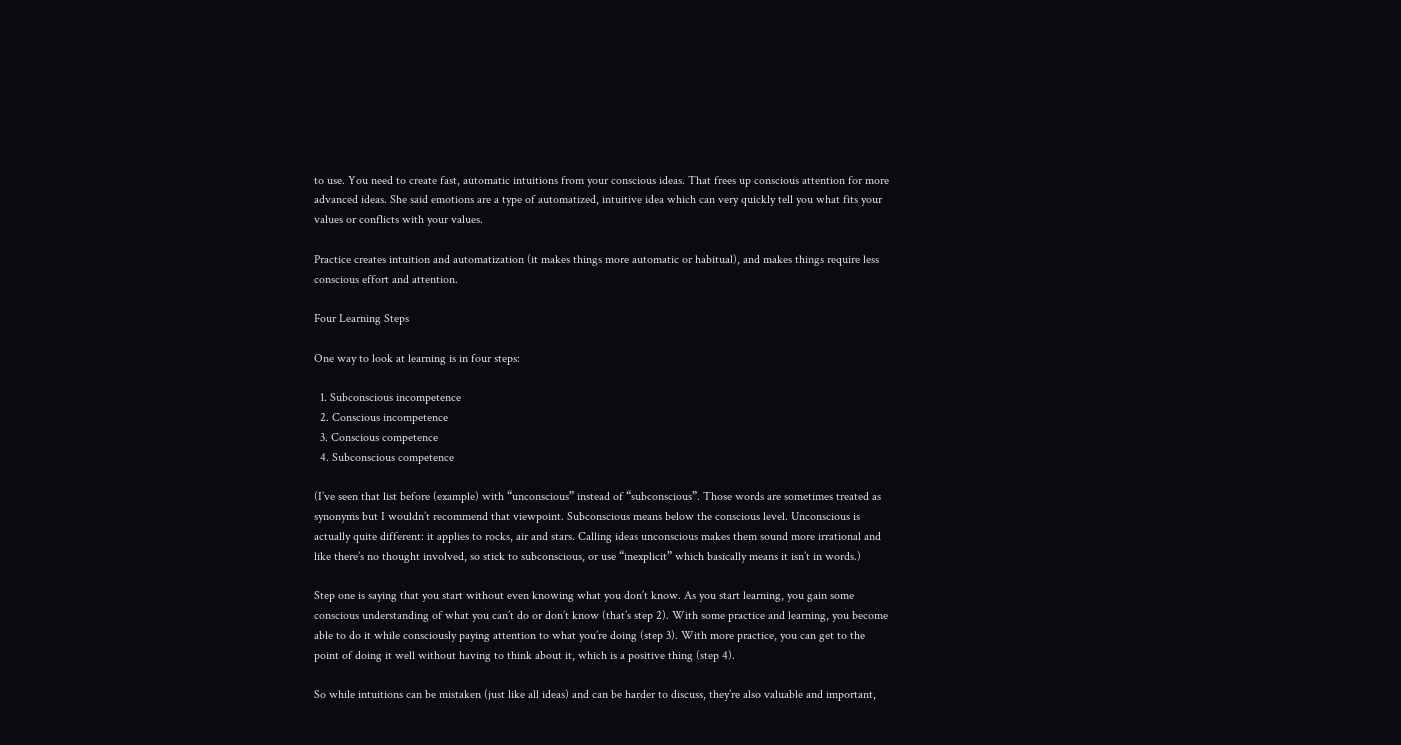to use. You need to create fast, automatic intuitions from your conscious ideas. That frees up conscious attention for more advanced ideas. She said emotions are a type of automatized, intuitive idea which can very quickly tell you what fits your values or conflicts with your values.

Practice creates intuition and automatization (it makes things more automatic or habitual), and makes things require less conscious effort and attention.

Four Learning Steps

One way to look at learning is in four steps:

  1. Subconscious incompetence
  2. Conscious incompetence
  3. Conscious competence
  4. Subconscious competence

(I’ve seen that list before (example) with “unconscious” instead of “subconscious”. Those words are sometimes treated as synonyms but I wouldn’t recommend that viewpoint. Subconscious means below the conscious level. Unconscious is actually quite different: it applies to rocks, air and stars. Calling ideas unconscious makes them sound more irrational and like there’s no thought involved, so stick to subconscious, or use “inexplicit” which basically means it isn’t in words.)

Step one is saying that you start without even knowing what you don’t know. As you start learning, you gain some conscious understanding of what you can’t do or don’t know (that’s step 2). With some practice and learning, you become able to do it while consciously paying attention to what you’re doing (step 3). With more practice, you can get to the point of doing it well without having to think about it, which is a positive thing (step 4).

So while intuitions can be mistaken (just like all ideas) and can be harder to discuss, they’re also valuable and important,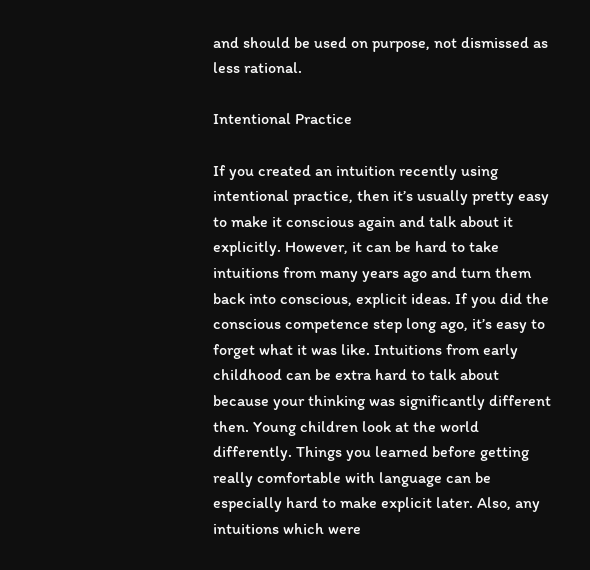and should be used on purpose, not dismissed as less rational.

Intentional Practice

If you created an intuition recently using intentional practice, then it’s usually pretty easy to make it conscious again and talk about it explicitly. However, it can be hard to take intuitions from many years ago and turn them back into conscious, explicit ideas. If you did the conscious competence step long ago, it’s easy to forget what it was like. Intuitions from early childhood can be extra hard to talk about because your thinking was significantly different then. Young children look at the world differently. Things you learned before getting really comfortable with language can be especially hard to make explicit later. Also, any intuitions which were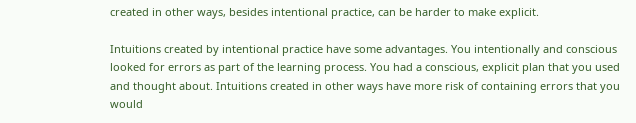created in other ways, besides intentional practice, can be harder to make explicit.

Intuitions created by intentional practice have some advantages. You intentionally and conscious looked for errors as part of the learning process. You had a conscious, explicit plan that you used and thought about. Intuitions created in other ways have more risk of containing errors that you would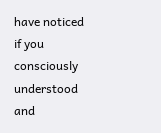have noticed if you consciously understood and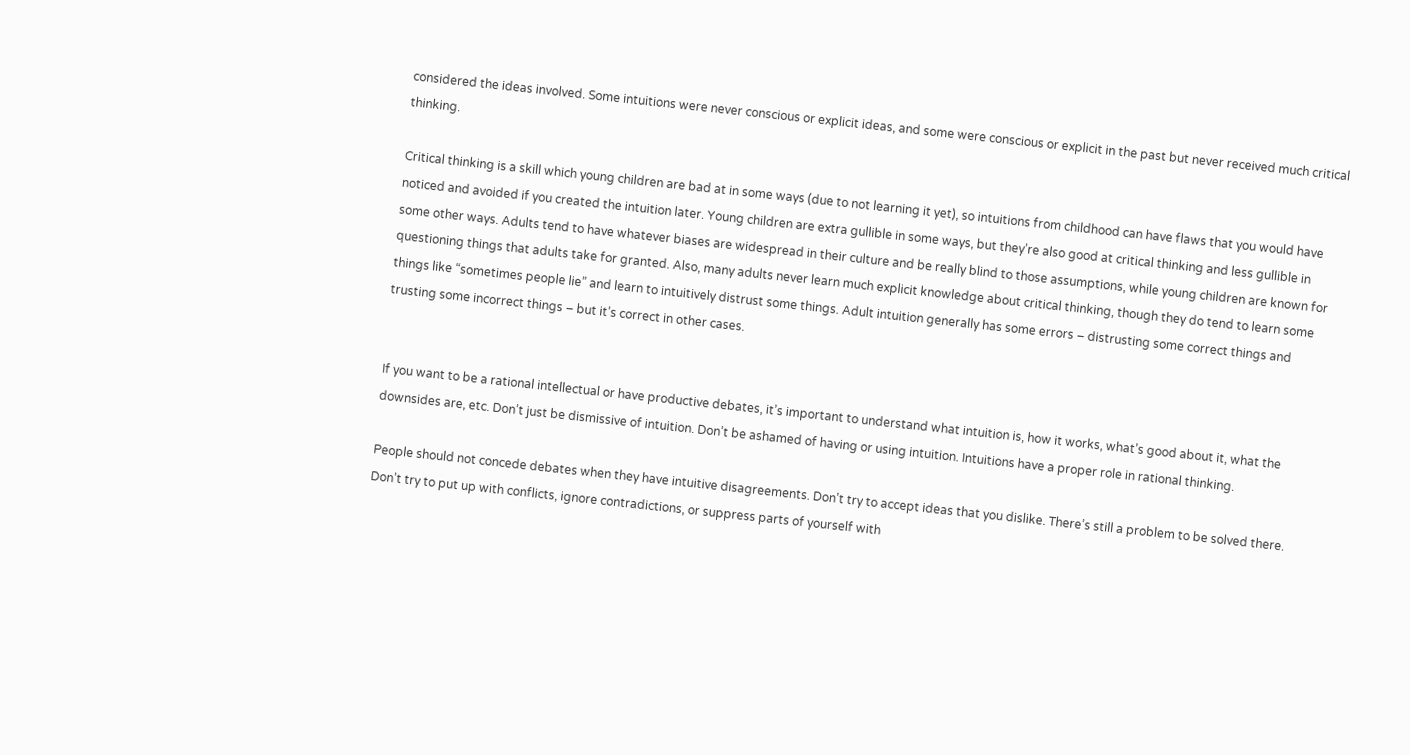considered the ideas involved. Some intuitions were never conscious or explicit ideas, and some were conscious or explicit in the past but never received much critical thinking.

Critical thinking is a skill which young children are bad at in some ways (due to not learning it yet), so intuitions from childhood can have flaws that you would have noticed and avoided if you created the intuition later. Young children are extra gullible in some ways, but they’re also good at critical thinking and less gullible in some other ways. Adults tend to have whatever biases are widespread in their culture and be really blind to those assumptions, while young children are known for questioning things that adults take for granted. Also, many adults never learn much explicit knowledge about critical thinking, though they do tend to learn some things like “sometimes people lie” and learn to intuitively distrust some things. Adult intuition generally has some errors – distrusting some correct things and trusting some incorrect things – but it’s correct in other cases.


If you want to be a rational intellectual or have productive debates, it’s important to understand what intuition is, how it works, what’s good about it, what the downsides are, etc. Don’t just be dismissive of intuition. Don’t be ashamed of having or using intuition. Intuitions have a proper role in rational thinking.

People should not concede debates when they have intuitive disagreements. Don’t try to accept ideas that you dislike. There’s still a problem to be solved there. Don’t try to put up with conflicts, ignore contradictions, or suppress parts of yourself with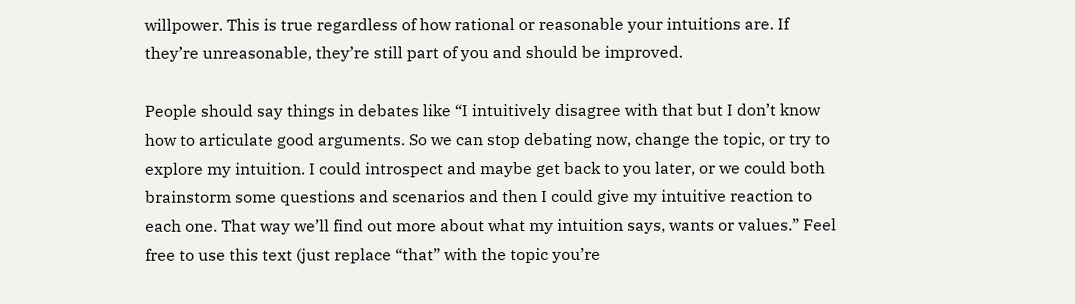willpower. This is true regardless of how rational or reasonable your intuitions are. If they’re unreasonable, they’re still part of you and should be improved.

People should say things in debates like “I intuitively disagree with that but I don’t know how to articulate good arguments. So we can stop debating now, change the topic, or try to explore my intuition. I could introspect and maybe get back to you later, or we could both brainstorm some questions and scenarios and then I could give my intuitive reaction to each one. That way we’ll find out more about what my intuition says, wants or values.” Feel free to use this text (just replace “that” with the topic you’re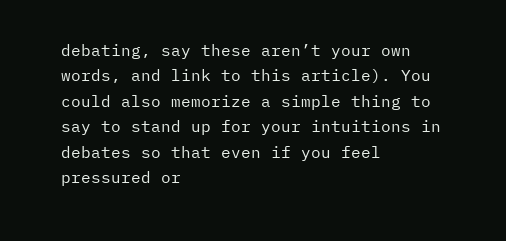debating, say these aren’t your own words, and link to this article). You could also memorize a simple thing to say to stand up for your intuitions in debates so that even if you feel pressured or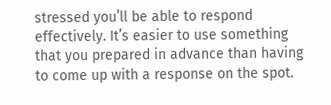stressed you’ll be able to respond effectively. It’s easier to use something that you prepared in advance than having to come up with a response on the spot.